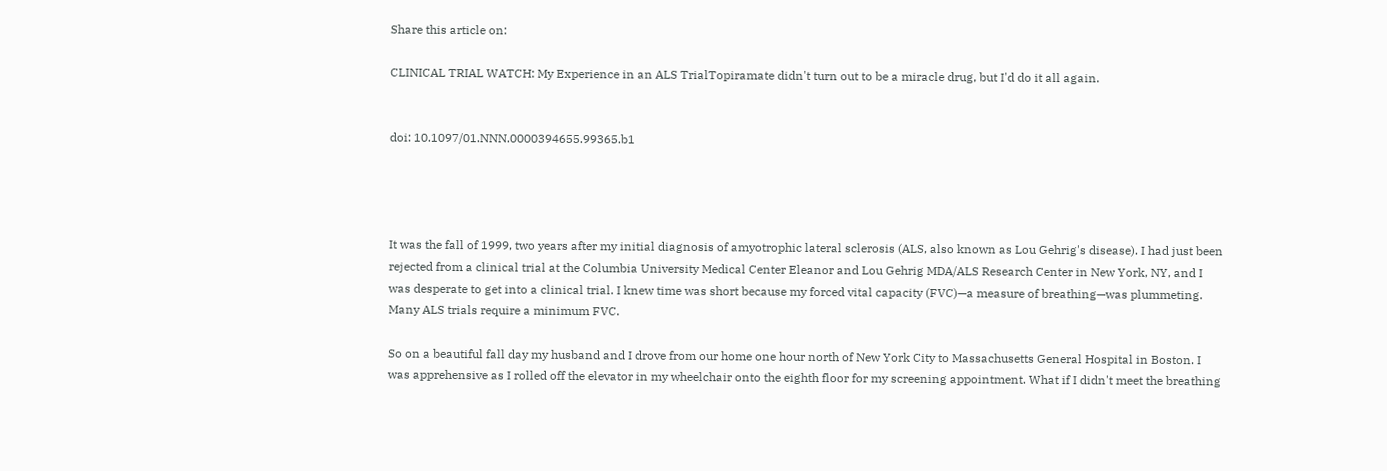Share this article on:

CLINICAL TRIAL WATCH: My Experience in an ALS TrialTopiramate didn't turn out to be a miracle drug, but I'd do it all again.


doi: 10.1097/01.NNN.0000394655.99365.b1




It was the fall of 1999, two years after my initial diagnosis of amyotrophic lateral sclerosis (ALS, also known as Lou Gehrig's disease). I had just been rejected from a clinical trial at the Columbia University Medical Center Eleanor and Lou Gehrig MDA/ALS Research Center in New York, NY, and I was desperate to get into a clinical trial. I knew time was short because my forced vital capacity (FVC)—a measure of breathing—was plummeting. Many ALS trials require a minimum FVC.

So on a beautiful fall day my husband and I drove from our home one hour north of New York City to Massachusetts General Hospital in Boston. I was apprehensive as I rolled off the elevator in my wheelchair onto the eighth floor for my screening appointment. What if I didn't meet the breathing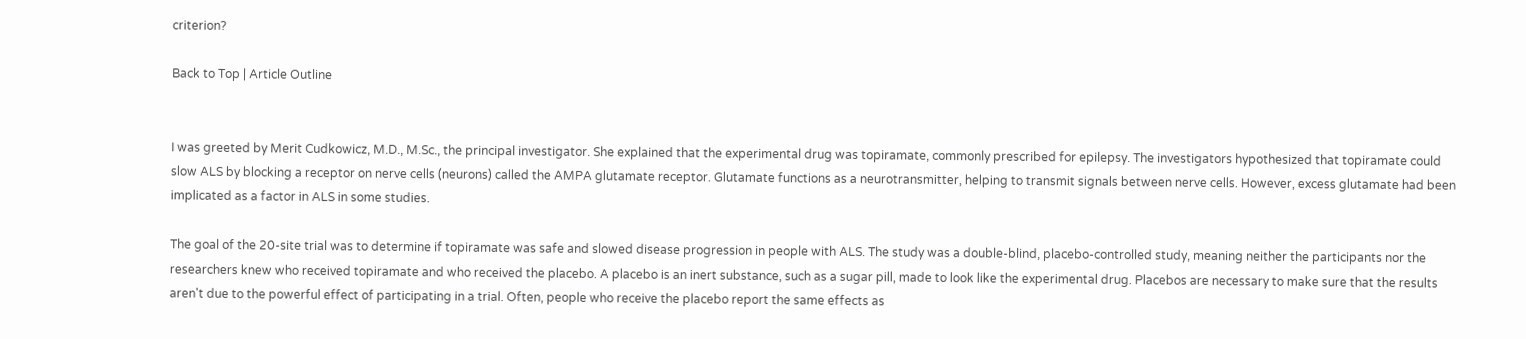criterion?

Back to Top | Article Outline


I was greeted by Merit Cudkowicz, M.D., M.Sc., the principal investigator. She explained that the experimental drug was topiramate, commonly prescribed for epilepsy. The investigators hypothesized that topiramate could slow ALS by blocking a receptor on nerve cells (neurons) called the AMPA glutamate receptor. Glutamate functions as a neurotransmitter, helping to transmit signals between nerve cells. However, excess glutamate had been implicated as a factor in ALS in some studies.

The goal of the 20-site trial was to determine if topiramate was safe and slowed disease progression in people with ALS. The study was a double-blind, placebo-controlled study, meaning neither the participants nor the researchers knew who received topiramate and who received the placebo. A placebo is an inert substance, such as a sugar pill, made to look like the experimental drug. Placebos are necessary to make sure that the results aren't due to the powerful effect of participating in a trial. Often, people who receive the placebo report the same effects as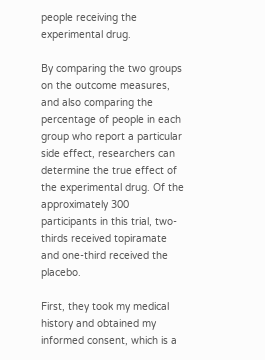people receiving the experimental drug.

By comparing the two groups on the outcome measures, and also comparing the percentage of people in each group who report a particular side effect, researchers can determine the true effect of the experimental drug. Of the approximately 300 participants in this trial, two-thirds received topiramate and one-third received the placebo.

First, they took my medical history and obtained my informed consent, which is a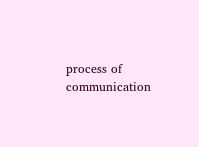process of communication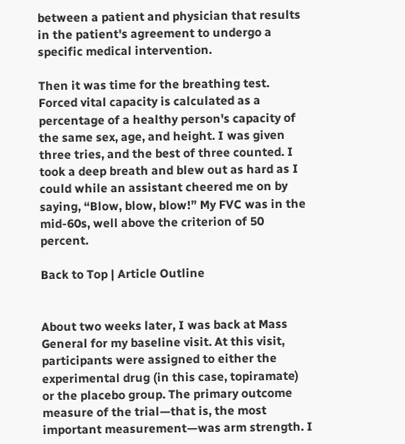between a patient and physician that results in the patient's agreement to undergo a specific medical intervention.

Then it was time for the breathing test. Forced vital capacity is calculated as a percentage of a healthy person's capacity of the same sex, age, and height. I was given three tries, and the best of three counted. I took a deep breath and blew out as hard as I could while an assistant cheered me on by saying, “Blow, blow, blow!” My FVC was in the mid-60s, well above the criterion of 50 percent.

Back to Top | Article Outline


About two weeks later, I was back at Mass General for my baseline visit. At this visit, participants were assigned to either the experimental drug (in this case, topiramate) or the placebo group. The primary outcome measure of the trial—that is, the most important measurement—was arm strength. I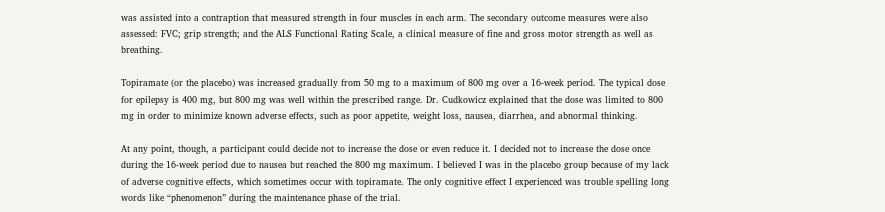was assisted into a contraption that measured strength in four muscles in each arm. The secondary outcome measures were also assessed: FVC; grip strength; and the ALS Functional Rating Scale, a clinical measure of fine and gross motor strength as well as breathing.

Topiramate (or the placebo) was increased gradually from 50 mg to a maximum of 800 mg over a 16-week period. The typical dose for epilepsy is 400 mg, but 800 mg was well within the prescribed range. Dr. Cudkowicz explained that the dose was limited to 800 mg in order to minimize known adverse effects, such as poor appetite, weight loss, nausea, diarrhea, and abnormal thinking.

At any point, though, a participant could decide not to increase the dose or even reduce it. I decided not to increase the dose once during the 16-week period due to nausea but reached the 800 mg maximum. I believed I was in the placebo group because of my lack of adverse cognitive effects, which sometimes occur with topiramate. The only cognitive effect I experienced was trouble spelling long words like “phenomenon” during the maintenance phase of the trial.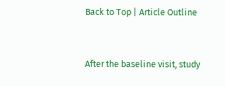Back to Top | Article Outline


After the baseline visit, study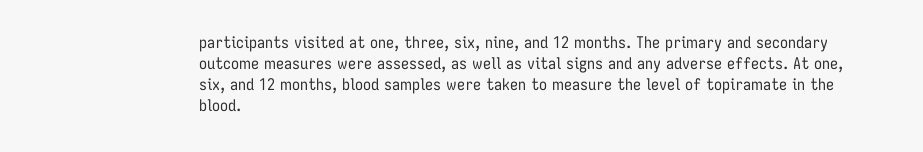participants visited at one, three, six, nine, and 12 months. The primary and secondary outcome measures were assessed, as well as vital signs and any adverse effects. At one, six, and 12 months, blood samples were taken to measure the level of topiramate in the blood.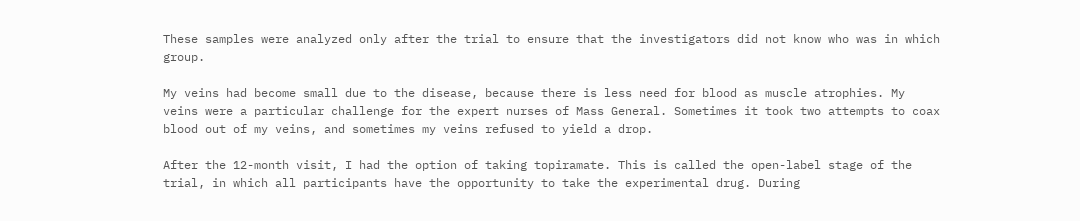These samples were analyzed only after the trial to ensure that the investigators did not know who was in which group.

My veins had become small due to the disease, because there is less need for blood as muscle atrophies. My veins were a particular challenge for the expert nurses of Mass General. Sometimes it took two attempts to coax blood out of my veins, and sometimes my veins refused to yield a drop.

After the 12-month visit, I had the option of taking topiramate. This is called the open-label stage of the trial, in which all participants have the opportunity to take the experimental drug. During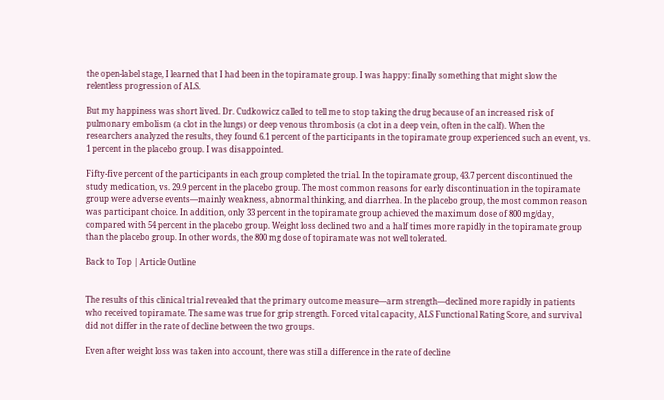the open-label stage, I learned that I had been in the topiramate group. I was happy: finally something that might slow the relentless progression of ALS.

But my happiness was short lived. Dr. Cudkowicz called to tell me to stop taking the drug because of an increased risk of pulmonary embolism (a clot in the lungs) or deep venous thrombosis (a clot in a deep vein, often in the calf). When the researchers analyzed the results, they found 6.1 percent of the participants in the topiramate group experienced such an event, vs. 1 percent in the placebo group. I was disappointed.

Fifty-five percent of the participants in each group completed the trial. In the topiramate group, 43.7 percent discontinued the study medication, vs. 29.9 percent in the placebo group. The most common reasons for early discontinuation in the topiramate group were adverse events—mainly weakness, abnormal thinking, and diarrhea. In the placebo group, the most common reason was participant choice. In addition, only 33 percent in the topiramate group achieved the maximum dose of 800 mg/day, compared with 54 percent in the placebo group. Weight loss declined two and a half times more rapidly in the topiramate group than the placebo group. In other words, the 800 mg dose of topiramate was not well tolerated.

Back to Top | Article Outline


The results of this clinical trial revealed that the primary outcome measure—arm strength—declined more rapidly in patients who received topiramate. The same was true for grip strength. Forced vital capacity, ALS Functional Rating Score, and survival did not differ in the rate of decline between the two groups.

Even after weight loss was taken into account, there was still a difference in the rate of decline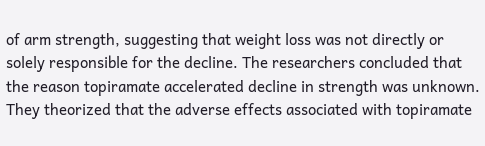of arm strength, suggesting that weight loss was not directly or solely responsible for the decline. The researchers concluded that the reason topiramate accelerated decline in strength was unknown. They theorized that the adverse effects associated with topiramate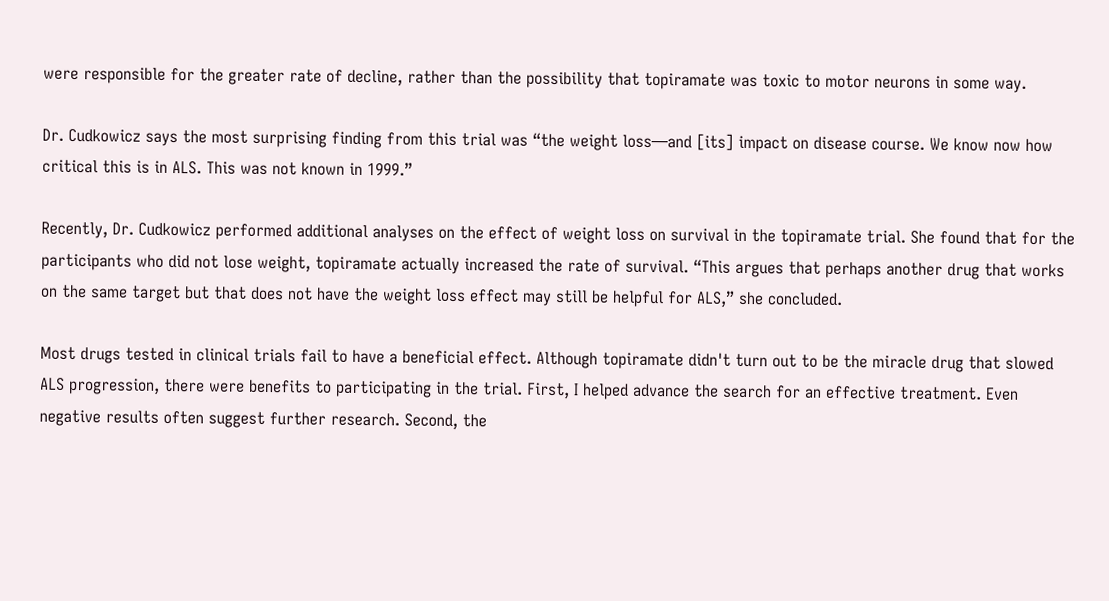were responsible for the greater rate of decline, rather than the possibility that topiramate was toxic to motor neurons in some way.

Dr. Cudkowicz says the most surprising finding from this trial was “the weight loss—and [its] impact on disease course. We know now how critical this is in ALS. This was not known in 1999.”

Recently, Dr. Cudkowicz performed additional analyses on the effect of weight loss on survival in the topiramate trial. She found that for the participants who did not lose weight, topiramate actually increased the rate of survival. “This argues that perhaps another drug that works on the same target but that does not have the weight loss effect may still be helpful for ALS,” she concluded.

Most drugs tested in clinical trials fail to have a beneficial effect. Although topiramate didn't turn out to be the miracle drug that slowed ALS progression, there were benefits to participating in the trial. First, I helped advance the search for an effective treatment. Even negative results often suggest further research. Second, the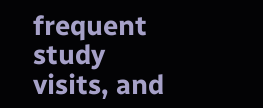frequent study visits, and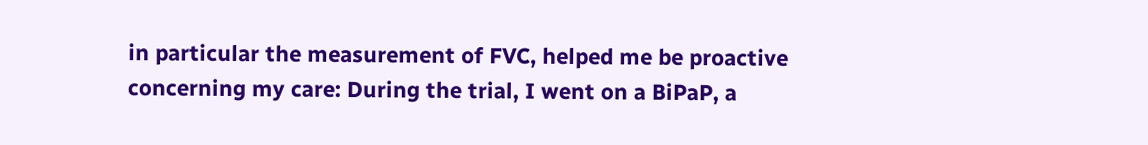in particular the measurement of FVC, helped me be proactive concerning my care: During the trial, I went on a BiPaP, a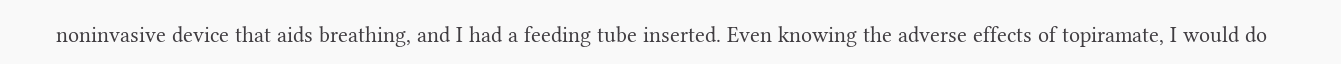noninvasive device that aids breathing, and I had a feeding tube inserted. Even knowing the adverse effects of topiramate, I would do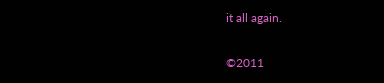it all again.

©2011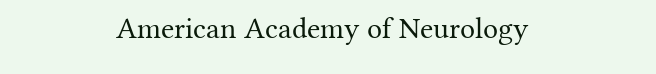American Academy of Neurology